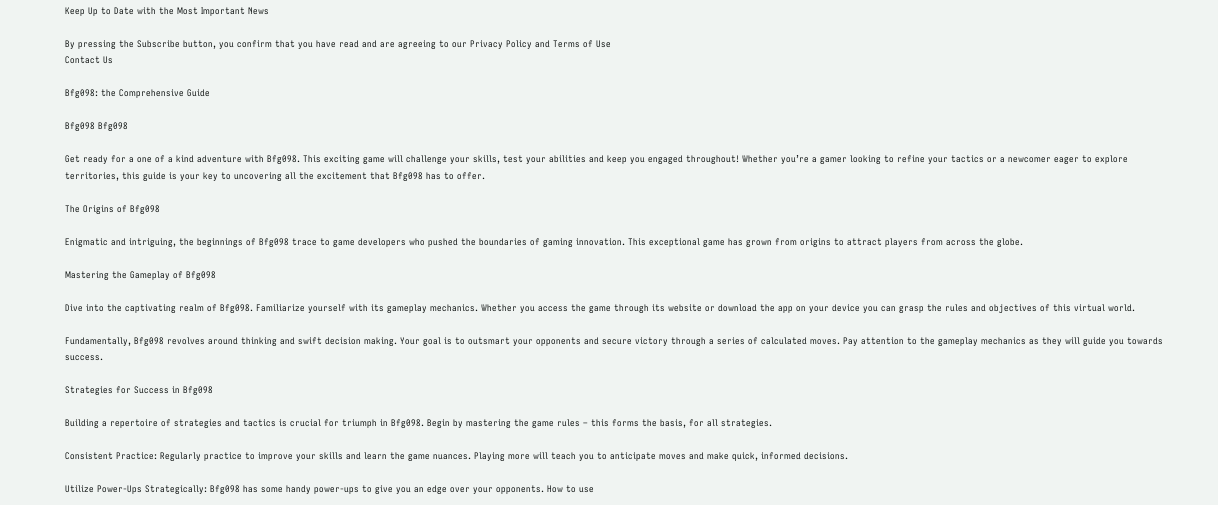Keep Up to Date with the Most Important News

By pressing the Subscribe button, you confirm that you have read and are agreeing to our Privacy Policy and Terms of Use
Contact Us

Bfg098: the Comprehensive Guide

Bfg098 Bfg098

Get ready for a one of a kind adventure with Bfg098. This exciting game will challenge your skills, test your abilities and keep you engaged throughout! Whether you’re a gamer looking to refine your tactics or a newcomer eager to explore territories, this guide is your key to uncovering all the excitement that Bfg098 has to offer.

The Origins of Bfg098

Enigmatic and intriguing, the beginnings of Bfg098 trace to game developers who pushed the boundaries of gaming innovation. This exceptional game has grown from origins to attract players from across the globe.

Mastering the Gameplay of Bfg098

Dive into the captivating realm of Bfg098. Familiarize yourself with its gameplay mechanics. Whether you access the game through its website or download the app on your device you can grasp the rules and objectives of this virtual world.

Fundamentally, Bfg098 revolves around thinking and swift decision making. Your goal is to outsmart your opponents and secure victory through a series of calculated moves. Pay attention to the gameplay mechanics as they will guide you towards success.

Strategies for Success in Bfg098

Building a repertoire of strategies and tactics is crucial for triumph in Bfg098. Begin by mastering the game rules – this forms the basis, for all strategies.

Consistent Practice: Regularly practice to improve your skills and learn the game nuances. Playing more will teach you to anticipate moves and make quick, informed decisions.

Utilize Power-Ups Strategically: Bfg098 has some handy power-ups to give you an edge over your opponents. How to use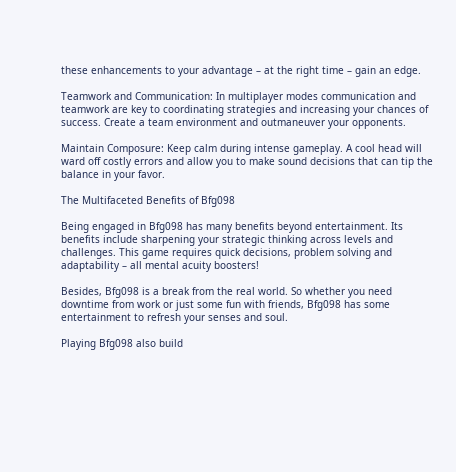these enhancements to your advantage – at the right time – gain an edge.

Teamwork and Communication: In multiplayer modes communication and teamwork are key to coordinating strategies and increasing your chances of success. Create a team environment and outmaneuver your opponents.

Maintain Composure: Keep calm during intense gameplay. A cool head will ward off costly errors and allow you to make sound decisions that can tip the balance in your favor.

The Multifaceted Benefits of Bfg098

Being engaged in Bfg098 has many benefits beyond entertainment. Its benefits include sharpening your strategic thinking across levels and challenges. This game requires quick decisions, problem solving and adaptability – all mental acuity boosters!

Besides, Bfg098 is a break from the real world. So whether you need downtime from work or just some fun with friends, Bfg098 has some entertainment to refresh your senses and soul.

Playing Bfg098 also build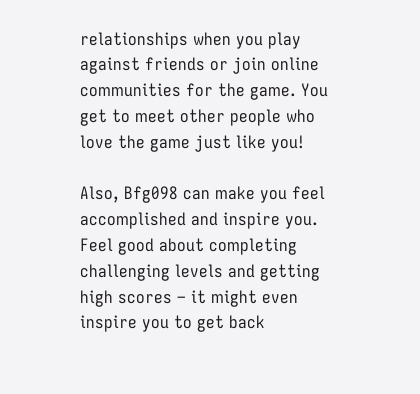relationships when you play against friends or join online communities for the game. You get to meet other people who love the game just like you!

Also, Bfg098 can make you feel accomplished and inspire you. Feel good about completing challenging levels and getting high scores – it might even inspire you to get back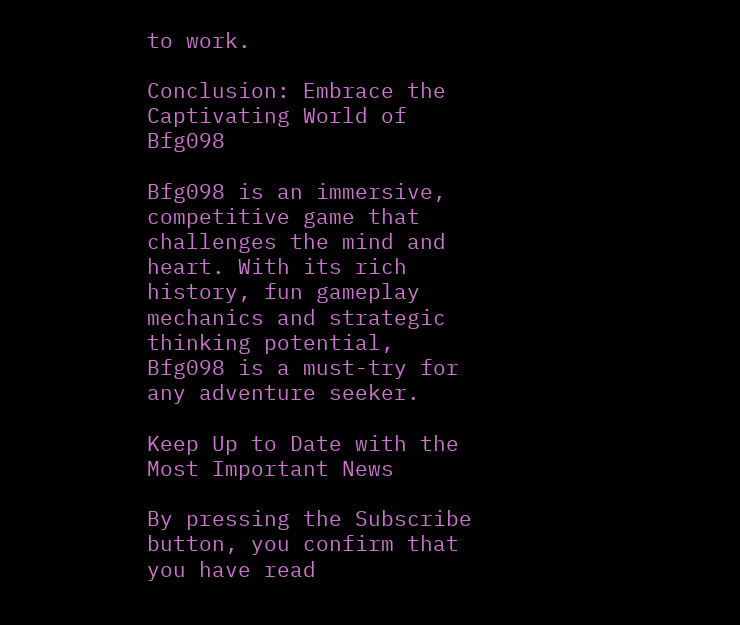to work.

Conclusion: Embrace the Captivating World of Bfg098

Bfg098 is an immersive, competitive game that challenges the mind and heart. With its rich history, fun gameplay mechanics and strategic thinking potential, Bfg098 is a must-try for any adventure seeker.

Keep Up to Date with the Most Important News

By pressing the Subscribe button, you confirm that you have read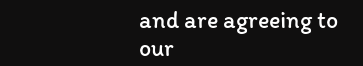and are agreeing to our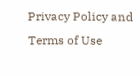Privacy Policy and Terms of Use